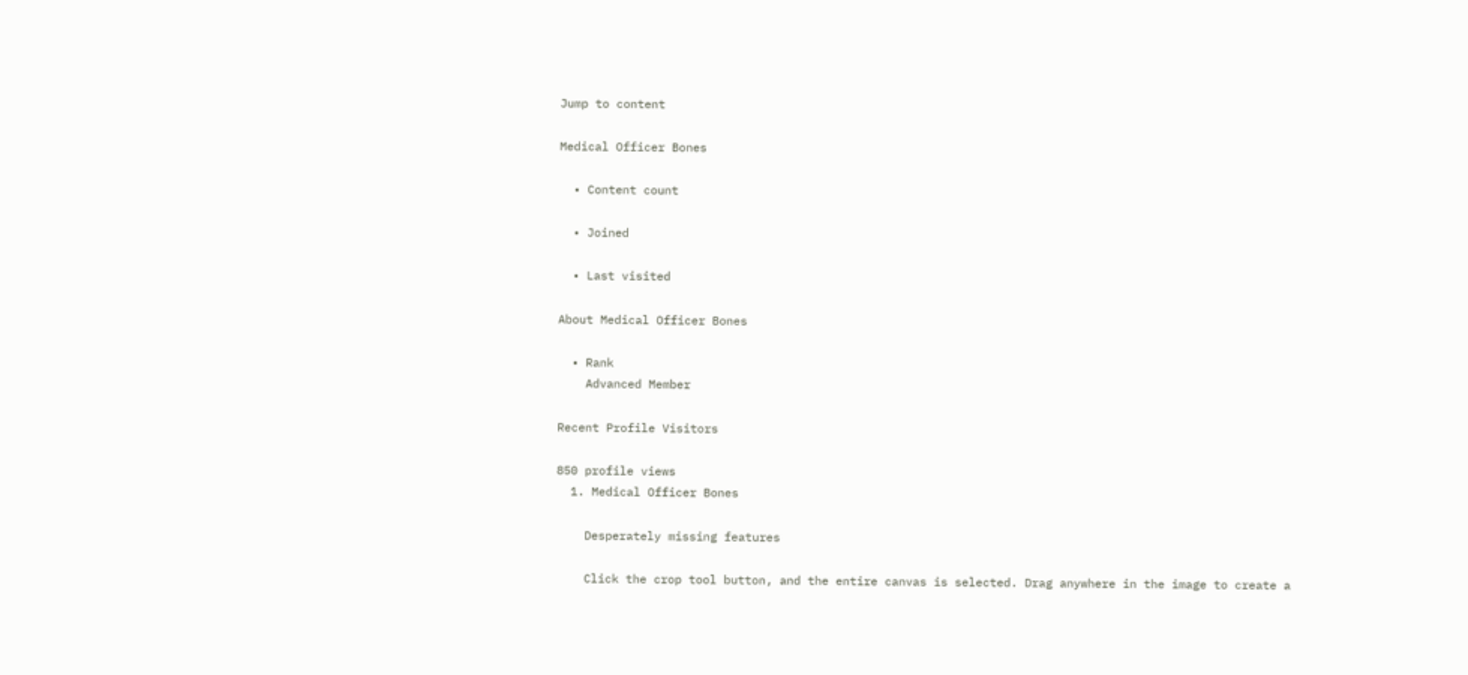Jump to content

Medical Officer Bones

  • Content count

  • Joined

  • Last visited

About Medical Officer Bones

  • Rank
    Advanced Member

Recent Profile Visitors

850 profile views
  1. Medical Officer Bones

    Desperately missing features

    Click the crop tool button, and the entire canvas is selected. Drag anywhere in the image to create a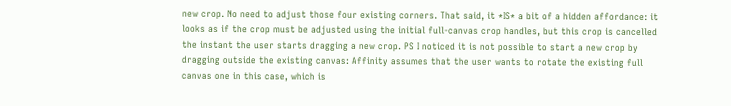new crop. No need to adjust those four existing corners. That said, it *IS* a bit of a hidden affordance: it looks as if the crop must be adjusted using the initial full-canvas crop handles, but this crop is cancelled the instant the user starts dragging a new crop. PS I noticed it is not possible to start a new crop by dragging outside the existing canvas: Affinity assumes that the user wants to rotate the existing full canvas one in this case, which is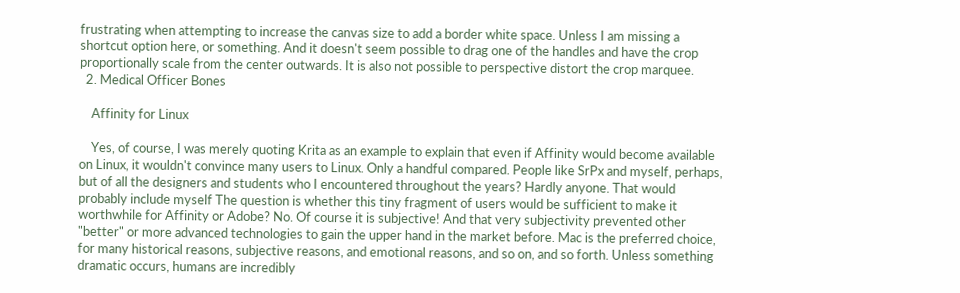frustrating when attempting to increase the canvas size to add a border white space. Unless I am missing a shortcut option here, or something. And it doesn't seem possible to drag one of the handles and have the crop proportionally scale from the center outwards. It is also not possible to perspective distort the crop marquee.
  2. Medical Officer Bones

    Affinity for Linux

    Yes, of course, I was merely quoting Krita as an example to explain that even if Affinity would become available on Linux, it wouldn't convince many users to Linux. Only a handful compared. People like SrPx and myself, perhaps, but of all the designers and students who I encountered throughout the years? Hardly anyone. That would probably include myself The question is whether this tiny fragment of users would be sufficient to make it worthwhile for Affinity or Adobe? No. Of course it is subjective! And that very subjectivity prevented other "better" or more advanced technologies to gain the upper hand in the market before. Mac is the preferred choice, for many historical reasons, subjective reasons, and emotional reasons, and so on, and so forth. Unless something dramatic occurs, humans are incredibly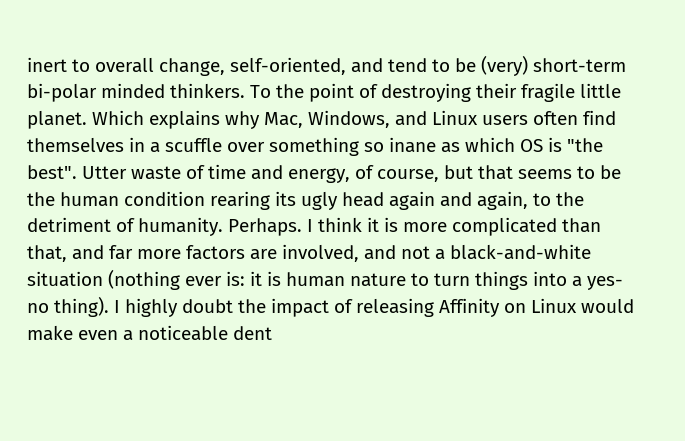inert to overall change, self-oriented, and tend to be (very) short-term bi-polar minded thinkers. To the point of destroying their fragile little planet. Which explains why Mac, Windows, and Linux users often find themselves in a scuffle over something so inane as which OS is "the best". Utter waste of time and energy, of course, but that seems to be the human condition rearing its ugly head again and again, to the detriment of humanity. Perhaps. I think it is more complicated than that, and far more factors are involved, and not a black-and-white situation (nothing ever is: it is human nature to turn things into a yes-no thing). I highly doubt the impact of releasing Affinity on Linux would make even a noticeable dent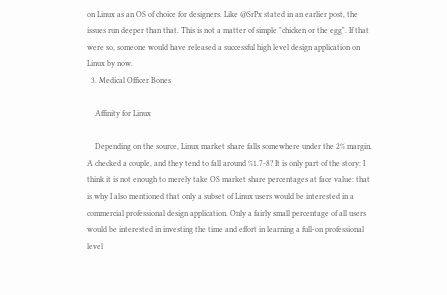on Linux as an OS of choice for designers. Like @SrPx stated in an earlier post, the issues run deeper than that. This is not a matter of simple "chicken or the egg". If that were so, someone would have released a successful high level design application on Linux by now.
  3. Medical Officer Bones

    Affinity for Linux

    Depending on the source, Linux market share falls somewhere under the 2% margin. A checked a couple, and they tend to fall around %1.7-8? It is only part of the story: I think it is not enough to merely take OS market share percentages at face value: that is why I also mentioned that only a subset of Linux users would be interested in a commercial professional design application. Only a fairly small percentage of all users would be interested in investing the time and effort in learning a full-on professional level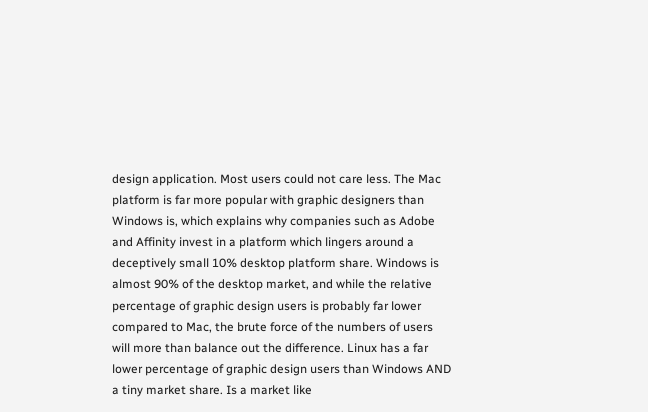design application. Most users could not care less. The Mac platform is far more popular with graphic designers than Windows is, which explains why companies such as Adobe and Affinity invest in a platform which lingers around a deceptively small 10% desktop platform share. Windows is almost 90% of the desktop market, and while the relative percentage of graphic design users is probably far lower compared to Mac, the brute force of the numbers of users will more than balance out the difference. Linux has a far lower percentage of graphic design users than Windows AND a tiny market share. Is a market like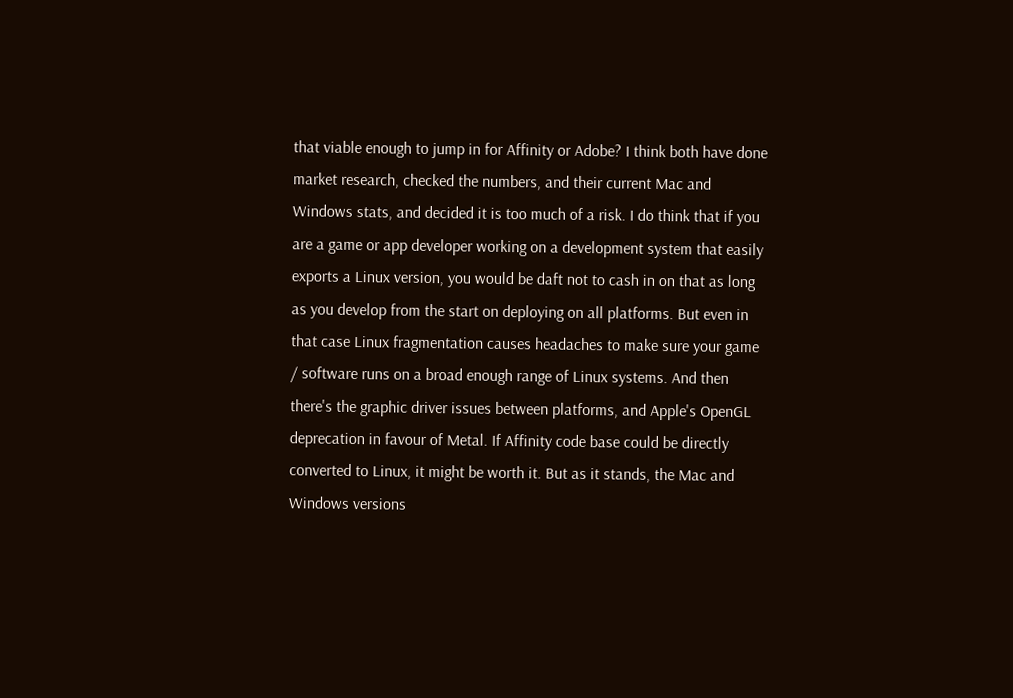that viable enough to jump in for Affinity or Adobe? I think both have done market research, checked the numbers, and their current Mac and Windows stats, and decided it is too much of a risk. I do think that if you are a game or app developer working on a development system that easily exports a Linux version, you would be daft not to cash in on that as long as you develop from the start on deploying on all platforms. But even in that case Linux fragmentation causes headaches to make sure your game / software runs on a broad enough range of Linux systems. And then there's the graphic driver issues between platforms, and Apple's OpenGL deprecation in favour of Metal. If Affinity code base could be directly converted to Linux, it might be worth it. But as it stands, the Mac and Windows versions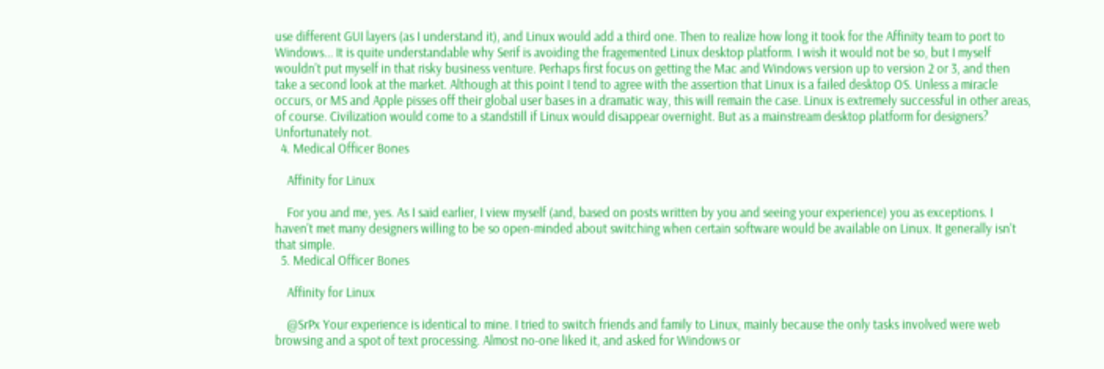use different GUI layers (as I understand it), and Linux would add a third one. Then to realize how long it took for the Affinity team to port to Windows... It is quite understandable why Serif is avoiding the fragemented Linux desktop platform. I wish it would not be so, but I myself wouldn't put myself in that risky business venture. Perhaps first focus on getting the Mac and Windows version up to version 2 or 3, and then take a second look at the market. Although at this point I tend to agree with the assertion that Linux is a failed desktop OS. Unless a miracle occurs, or MS and Apple pisses off their global user bases in a dramatic way, this will remain the case. Linux is extremely successful in other areas, of course. Civilization would come to a standstill if Linux would disappear overnight. But as a mainstream desktop platform for designers? Unfortunately not.
  4. Medical Officer Bones

    Affinity for Linux

    For you and me, yes. As I said earlier, I view myself (and, based on posts written by you and seeing your experience) you as exceptions. I haven't met many designers willing to be so open-minded about switching when certain software would be available on Linux. It generally isn't that simple.
  5. Medical Officer Bones

    Affinity for Linux

    @SrPx Your experience is identical to mine. I tried to switch friends and family to Linux, mainly because the only tasks involved were web browsing and a spot of text processing. Almost no-one liked it, and asked for Windows or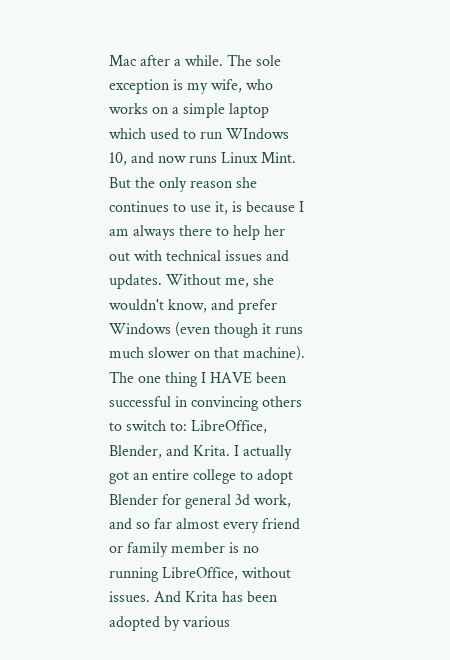Mac after a while. The sole exception is my wife, who works on a simple laptop which used to run WIndows 10, and now runs Linux Mint. But the only reason she continues to use it, is because I am always there to help her out with technical issues and updates. Without me, she wouldn't know, and prefer Windows (even though it runs much slower on that machine). The one thing I HAVE been successful in convincing others to switch to: LibreOffice, Blender, and Krita. I actually got an entire college to adopt Blender for general 3d work, and so far almost every friend or family member is no running LibreOffice, without issues. And Krita has been adopted by various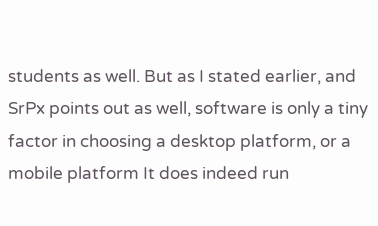students as well. But as I stated earlier, and SrPx points out as well, software is only a tiny factor in choosing a desktop platform, or a mobile platform It does indeed run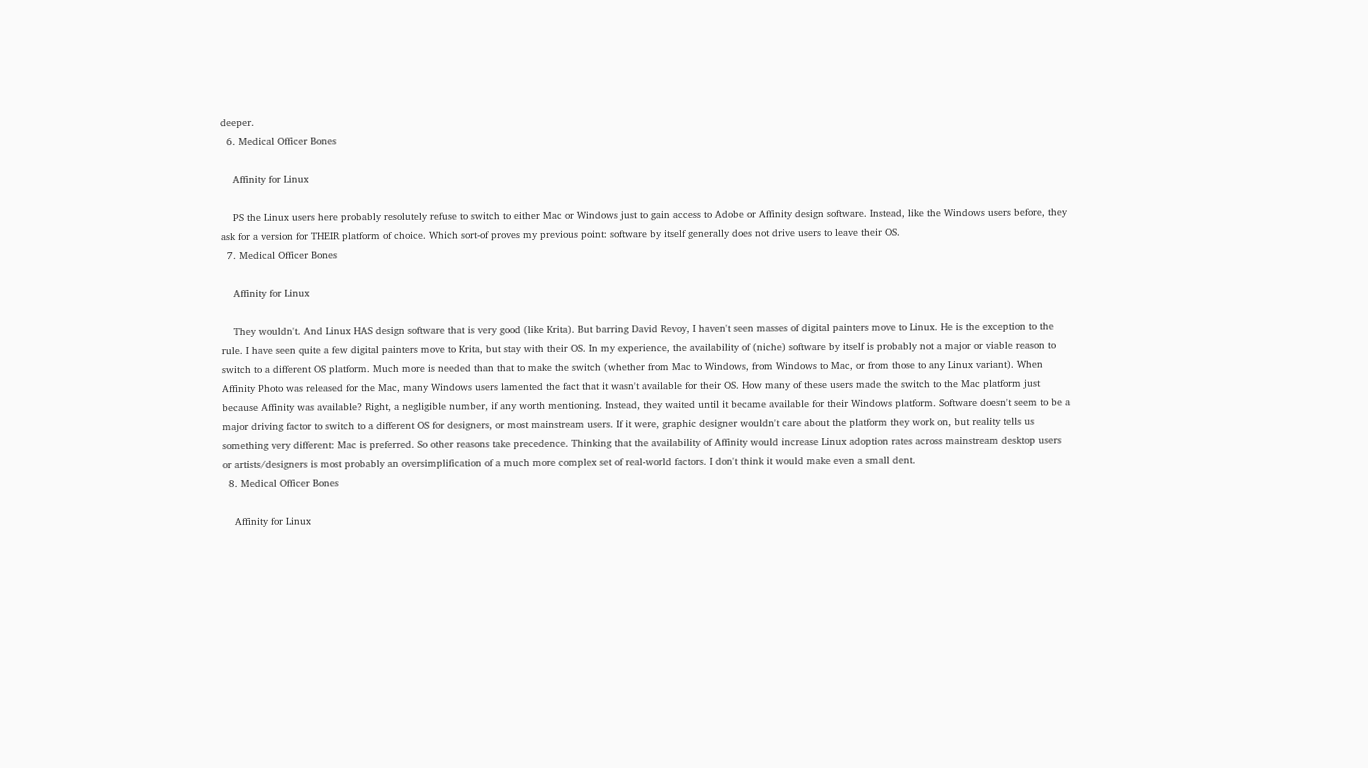deeper.
  6. Medical Officer Bones

    Affinity for Linux

    PS the Linux users here probably resolutely refuse to switch to either Mac or Windows just to gain access to Adobe or Affinity design software. Instead, like the Windows users before, they ask for a version for THEIR platform of choice. Which sort-of proves my previous point: software by itself generally does not drive users to leave their OS.
  7. Medical Officer Bones

    Affinity for Linux

    They wouldn't. And Linux HAS design software that is very good (like Krita). But barring David Revoy, I haven't seen masses of digital painters move to Linux. He is the exception to the rule. I have seen quite a few digital painters move to Krita, but stay with their OS. In my experience, the availability of (niche) software by itself is probably not a major or viable reason to switch to a different OS platform. Much more is needed than that to make the switch (whether from Mac to Windows, from Windows to Mac, or from those to any Linux variant). When Affinity Photo was released for the Mac, many Windows users lamented the fact that it wasn't available for their OS. How many of these users made the switch to the Mac platform just because Affinity was available? Right, a negligible number, if any worth mentioning. Instead, they waited until it became available for their Windows platform. Software doesn't seem to be a major driving factor to switch to a different OS for designers, or most mainstream users. If it were, graphic designer wouldn't care about the platform they work on, but reality tells us something very different: Mac is preferred. So other reasons take precedence. Thinking that the availability of Affinity would increase Linux adoption rates across mainstream desktop users or artists/designers is most probably an oversimplification of a much more complex set of real-world factors. I don't think it would make even a small dent.
  8. Medical Officer Bones

    Affinity for Linux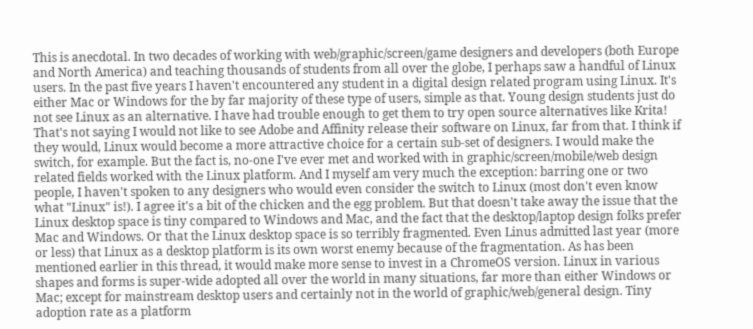This is anecdotal. In two decades of working with web/graphic/screen/game designers and developers (both Europe and North America) and teaching thousands of students from all over the globe, I perhaps saw a handful of Linux users. In the past five years I haven't encountered any student in a digital design related program using Linux. It's either Mac or Windows for the by far majority of these type of users, simple as that. Young design students just do not see Linux as an alternative. I have had trouble enough to get them to try open source alternatives like Krita! That's not saying I would not like to see Adobe and Affinity release their software on Linux, far from that. I think if they would, Linux would become a more attractive choice for a certain sub-set of designers. I would make the switch, for example. But the fact is, no-one I've ever met and worked with in graphic/screen/mobile/web design related fields worked with the Linux platform. And I myself am very much the exception: barring one or two people, I haven't spoken to any designers who would even consider the switch to Linux (most don't even know what "Linux" is!). I agree it's a bit of the chicken and the egg problem. But that doesn't take away the issue that the Linux desktop space is tiny compared to Windows and Mac, and the fact that the desktop/laptop design folks prefer Mac and Windows. Or that the Linux desktop space is so terribly fragmented. Even Linus admitted last year (more or less) that Linux as a desktop platform is its own worst enemy because of the fragmentation. As has been mentioned earlier in this thread, it would make more sense to invest in a ChromeOS version. Linux in various shapes and forms is super-wide adopted all over the world in many situations, far more than either Windows or Mac; except for mainstream desktop users and certainly not in the world of graphic/web/general design. Tiny adoption rate as a platform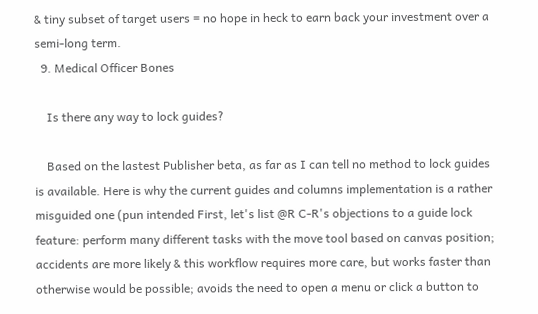& tiny subset of target users = no hope in heck to earn back your investment over a semi-long term.
  9. Medical Officer Bones

    Is there any way to lock guides?

    Based on the lastest Publisher beta, as far as I can tell no method to lock guides is available. Here is why the current guides and columns implementation is a rather misguided one (pun intended First, let's list @R C-R's objections to a guide lock feature: perform many different tasks with the move tool based on canvas position; accidents are more likely & this workflow requires more care, but works faster than otherwise would be possible; avoids the need to open a menu or click a button to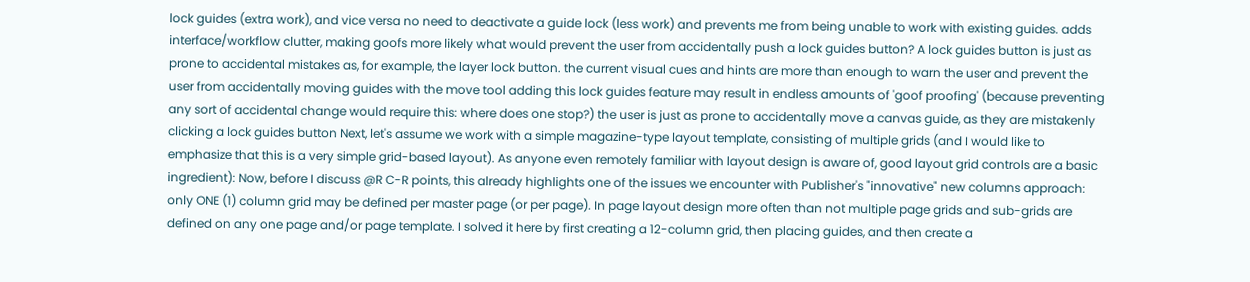lock guides (extra work), and vice versa no need to deactivate a guide lock (less work) and prevents me from being unable to work with existing guides. adds interface/workflow clutter, making goofs more likely what would prevent the user from accidentally push a lock guides button? A lock guides button is just as prone to accidental mistakes as, for example, the layer lock button. the current visual cues and hints are more than enough to warn the user and prevent the user from accidentally moving guides with the move tool adding this lock guides feature may result in endless amounts of 'goof proofing' (because preventing any sort of accidental change would require this: where does one stop?) the user is just as prone to accidentally move a canvas guide, as they are mistakenly clicking a lock guides button Next, let's assume we work with a simple magazine-type layout template, consisting of multiple grids (and I would like to emphasize that this is a very simple grid-based layout). As anyone even remotely familiar with layout design is aware of, good layout grid controls are a basic ingredient): Now, before I discuss @R C-R points, this already highlights one of the issues we encounter with Publisher's "innovative" new columns approach: only ONE (1) column grid may be defined per master page (or per page). In page layout design more often than not multiple page grids and sub-grids are defined on any one page and/or page template. I solved it here by first creating a 12-column grid, then placing guides, and then create a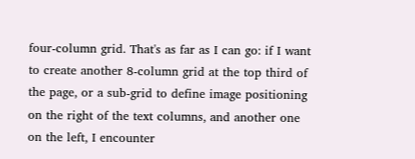four-column grid. That's as far as I can go: if I want to create another 8-column grid at the top third of the page, or a sub-grid to define image positioning on the right of the text columns, and another one on the left, I encounter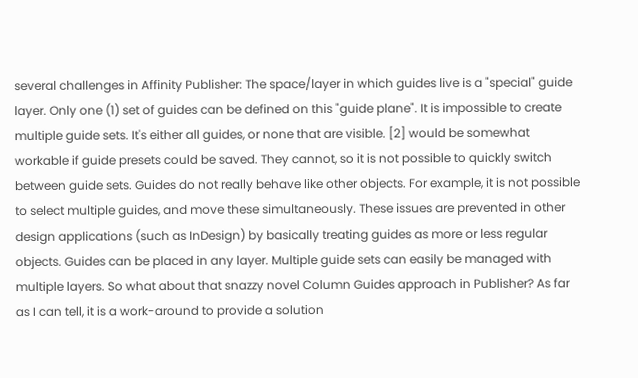several challenges in Affinity Publisher: The space/layer in which guides live is a "special" guide layer. Only one (1) set of guides can be defined on this "guide plane". It is impossible to create multiple guide sets. It's either all guides, or none that are visible. [2] would be somewhat workable if guide presets could be saved. They cannot, so it is not possible to quickly switch between guide sets. Guides do not really behave like other objects. For example, it is not possible to select multiple guides, and move these simultaneously. These issues are prevented in other design applications (such as InDesign) by basically treating guides as more or less regular objects. Guides can be placed in any layer. Multiple guide sets can easily be managed with multiple layers. So what about that snazzy novel Column Guides approach in Publisher? As far as I can tell, it is a work-around to provide a solution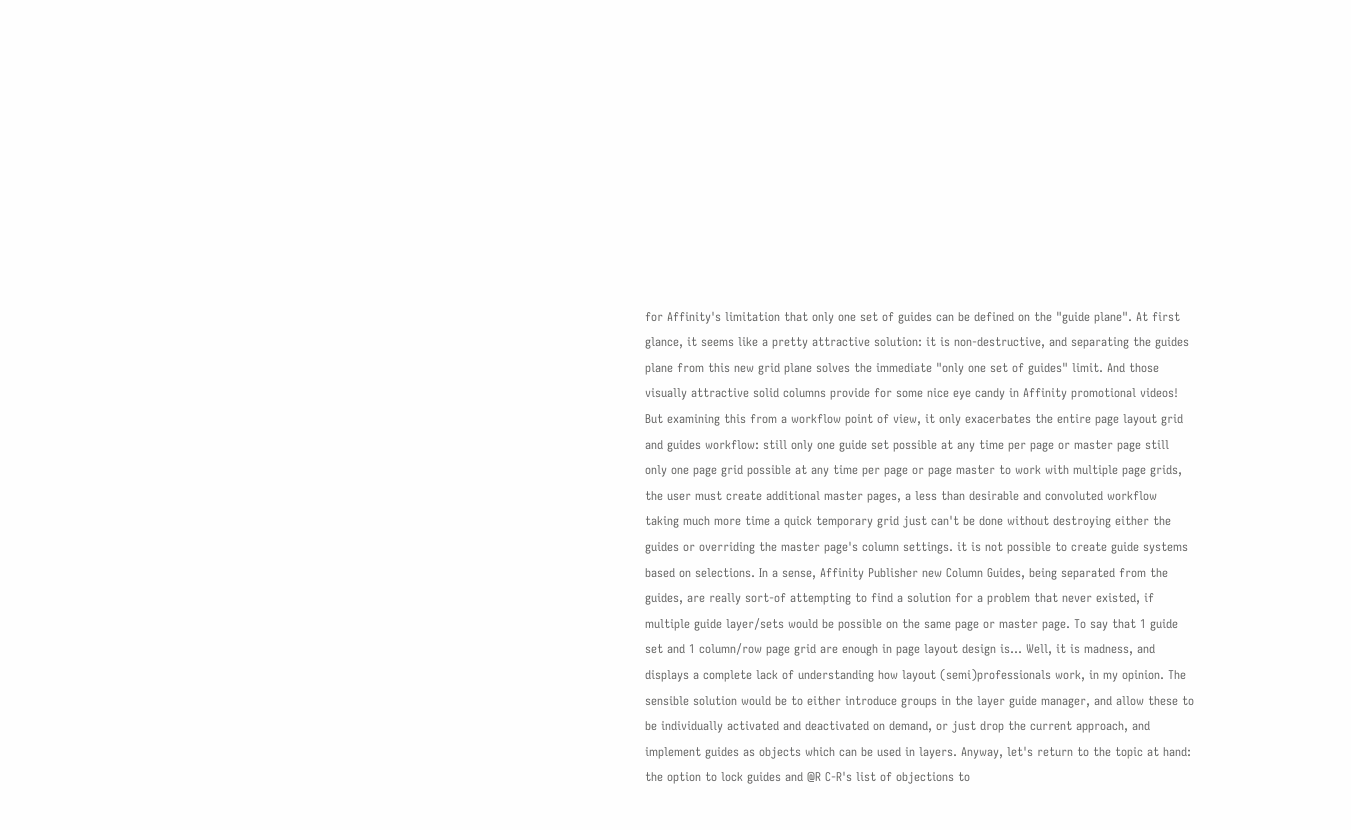for Affinity's limitation that only one set of guides can be defined on the "guide plane". At first glance, it seems like a pretty attractive solution: it is non-destructive, and separating the guides plane from this new grid plane solves the immediate "only one set of guides" limit. And those visually attractive solid columns provide for some nice eye candy in Affinity promotional videos! But examining this from a workflow point of view, it only exacerbates the entire page layout grid and guides workflow: still only one guide set possible at any time per page or master page still only one page grid possible at any time per page or page master to work with multiple page grids, the user must create additional master pages, a less than desirable and convoluted workflow taking much more time a quick temporary grid just can't be done without destroying either the guides or overriding the master page's column settings. it is not possible to create guide systems based on selections. In a sense, Affinity Publisher new Column Guides, being separated from the guides, are really sort-of attempting to find a solution for a problem that never existed, if multiple guide layer/sets would be possible on the same page or master page. To say that 1 guide set and 1 column/row page grid are enough in page layout design is... Well, it is madness, and displays a complete lack of understanding how layout (semi)professionals work, in my opinion. The sensible solution would be to either introduce groups in the layer guide manager, and allow these to be individually activated and deactivated on demand, or just drop the current approach, and implement guides as objects which can be used in layers. Anyway, let's return to the topic at hand: the option to lock guides and @R C-R's list of objections to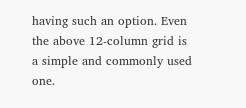having such an option. Even the above 12-column grid is a simple and commonly used one.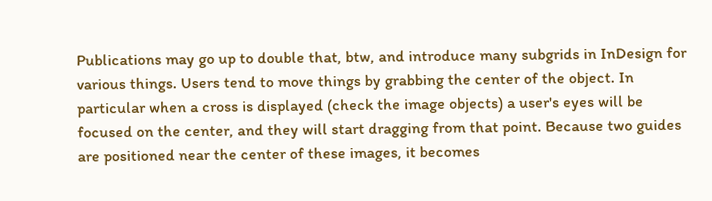Publications may go up to double that, btw, and introduce many subgrids in InDesign for various things. Users tend to move things by grabbing the center of the object. In particular when a cross is displayed (check the image objects) a user's eyes will be focused on the center, and they will start dragging from that point. Because two guides are positioned near the center of these images, it becomes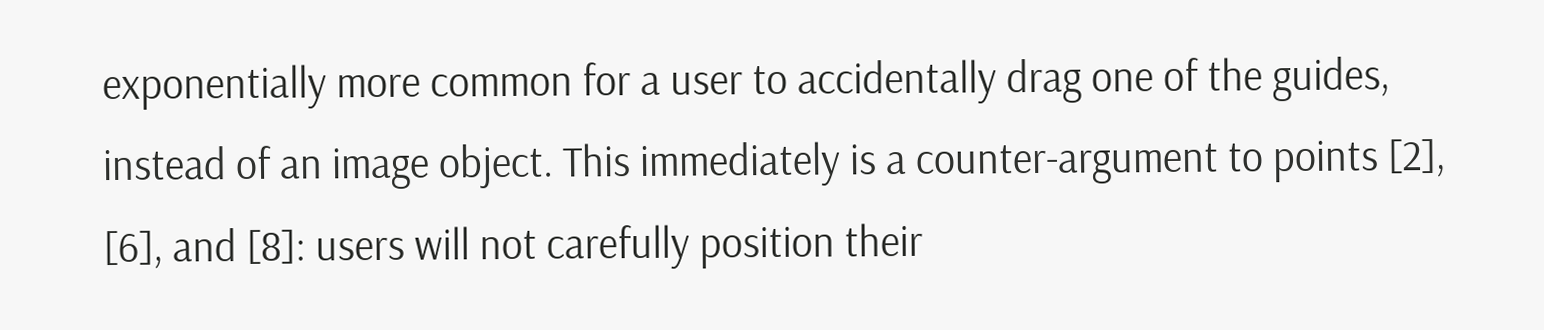exponentially more common for a user to accidentally drag one of the guides, instead of an image object. This immediately is a counter-argument to points [2], [6], and [8]: users will not carefully position their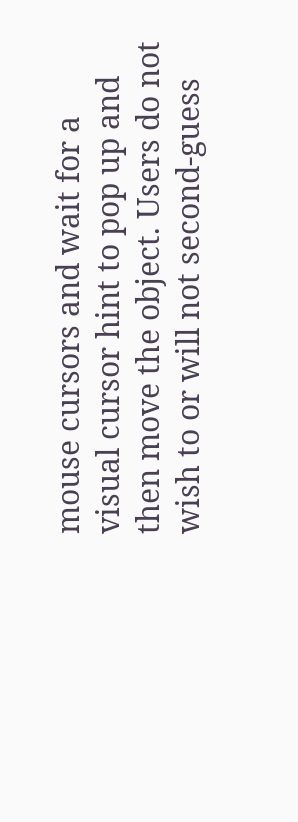mouse cursors and wait for a visual cursor hint to pop up and then move the object. Users do not wish to or will not second-guess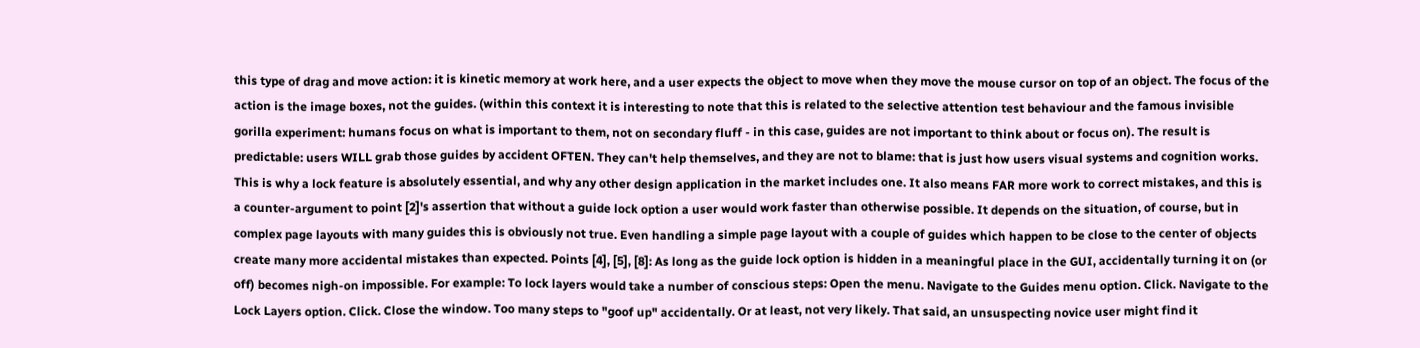this type of drag and move action: it is kinetic memory at work here, and a user expects the object to move when they move the mouse cursor on top of an object. The focus of the action is the image boxes, not the guides. (within this context it is interesting to note that this is related to the selective attention test behaviour and the famous invisible gorilla experiment: humans focus on what is important to them, not on secondary fluff - in this case, guides are not important to think about or focus on). The result is predictable: users WILL grab those guides by accident OFTEN. They can't help themselves, and they are not to blame: that is just how users visual systems and cognition works. This is why a lock feature is absolutely essential, and why any other design application in the market includes one. It also means FAR more work to correct mistakes, and this is a counter-argument to point [2]'s assertion that without a guide lock option a user would work faster than otherwise possible. It depends on the situation, of course, but in complex page layouts with many guides this is obviously not true. Even handling a simple page layout with a couple of guides which happen to be close to the center of objects create many more accidental mistakes than expected. Points [4], [5], [8]: As long as the guide lock option is hidden in a meaningful place in the GUI, accidentally turning it on (or off) becomes nigh-on impossible. For example: To lock layers would take a number of conscious steps: Open the menu. Navigate to the Guides menu option. Click. Navigate to the Lock Layers option. Click. Close the window. Too many steps to "goof up" accidentally. Or at least, not very likely. That said, an unsuspecting novice user might find it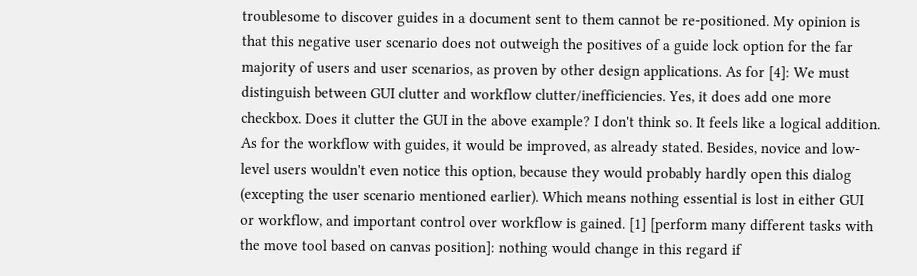troublesome to discover guides in a document sent to them cannot be re-positioned. My opinion is that this negative user scenario does not outweigh the positives of a guide lock option for the far majority of users and user scenarios, as proven by other design applications. As for [4]: We must distinguish between GUI clutter and workflow clutter/inefficiencies. Yes, it does add one more checkbox. Does it clutter the GUI in the above example? I don't think so. It feels like a logical addition. As for the workflow with guides, it would be improved, as already stated. Besides, novice and low-level users wouldn't even notice this option, because they would probably hardly open this dialog (excepting the user scenario mentioned earlier). Which means nothing essential is lost in either GUI or workflow, and important control over workflow is gained. [1] [perform many different tasks with the move tool based on canvas position]: nothing would change in this regard if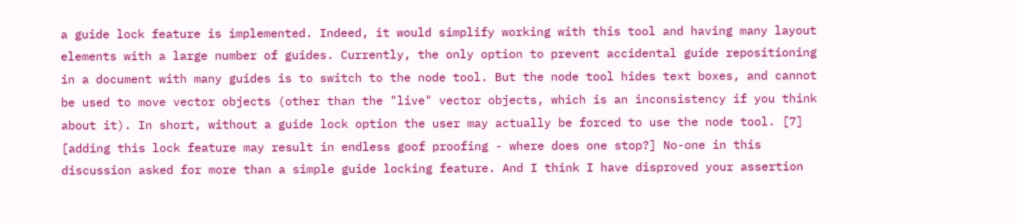a guide lock feature is implemented. Indeed, it would simplify working with this tool and having many layout elements with a large number of guides. Currently, the only option to prevent accidental guide repositioning in a document with many guides is to switch to the node tool. But the node tool hides text boxes, and cannot be used to move vector objects (other than the "live" vector objects, which is an inconsistency if you think about it). In short, without a guide lock option the user may actually be forced to use the node tool. [7] [adding this lock feature may result in endless goof proofing - where does one stop?] No-one in this discussion asked for more than a simple guide locking feature. And I think I have disproved your assertion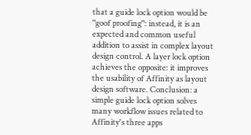that a guide lock option would be "goof proofing": instead, it is an expected and common useful addition to assist in complex layout design control. A layer lock option achieves the opposite: it improves the usability of Affinity as layout design software. Conclusion: a simple guide lock option solves many workflow issues related to Affinity's three apps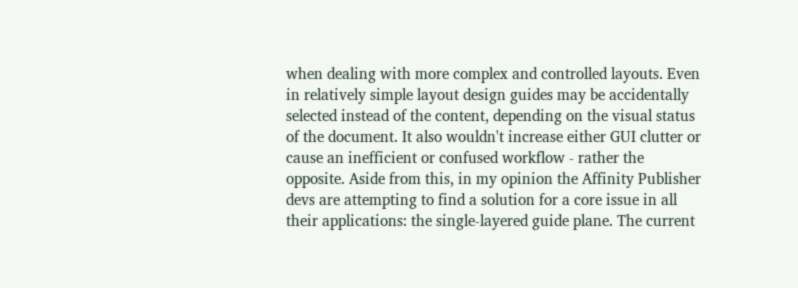when dealing with more complex and controlled layouts. Even in relatively simple layout design guides may be accidentally selected instead of the content, depending on the visual status of the document. It also wouldn't increase either GUI clutter or cause an inefficient or confused workflow - rather the opposite. Aside from this, in my opinion the Affinity Publisher devs are attempting to find a solution for a core issue in all their applications: the single-layered guide plane. The current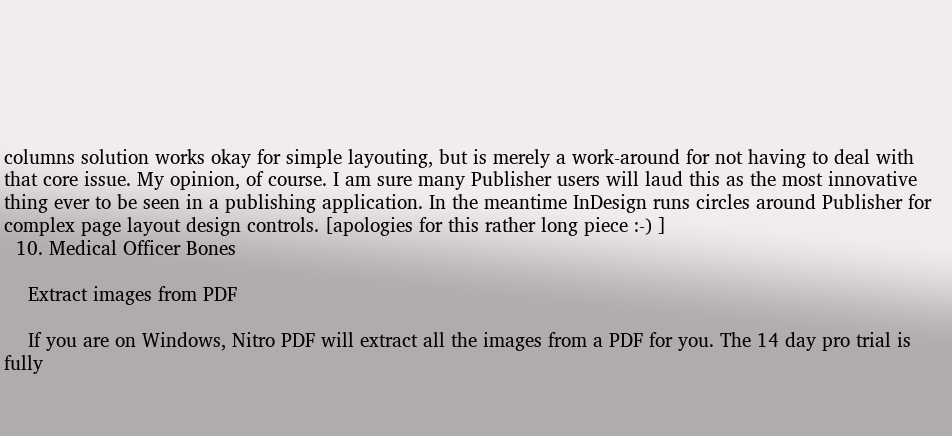columns solution works okay for simple layouting, but is merely a work-around for not having to deal with that core issue. My opinion, of course. I am sure many Publisher users will laud this as the most innovative thing ever to be seen in a publishing application. In the meantime InDesign runs circles around Publisher for complex page layout design controls. [apologies for this rather long piece :-) ]
  10. Medical Officer Bones

    Extract images from PDF

    If you are on Windows, Nitro PDF will extract all the images from a PDF for you. The 14 day pro trial is fully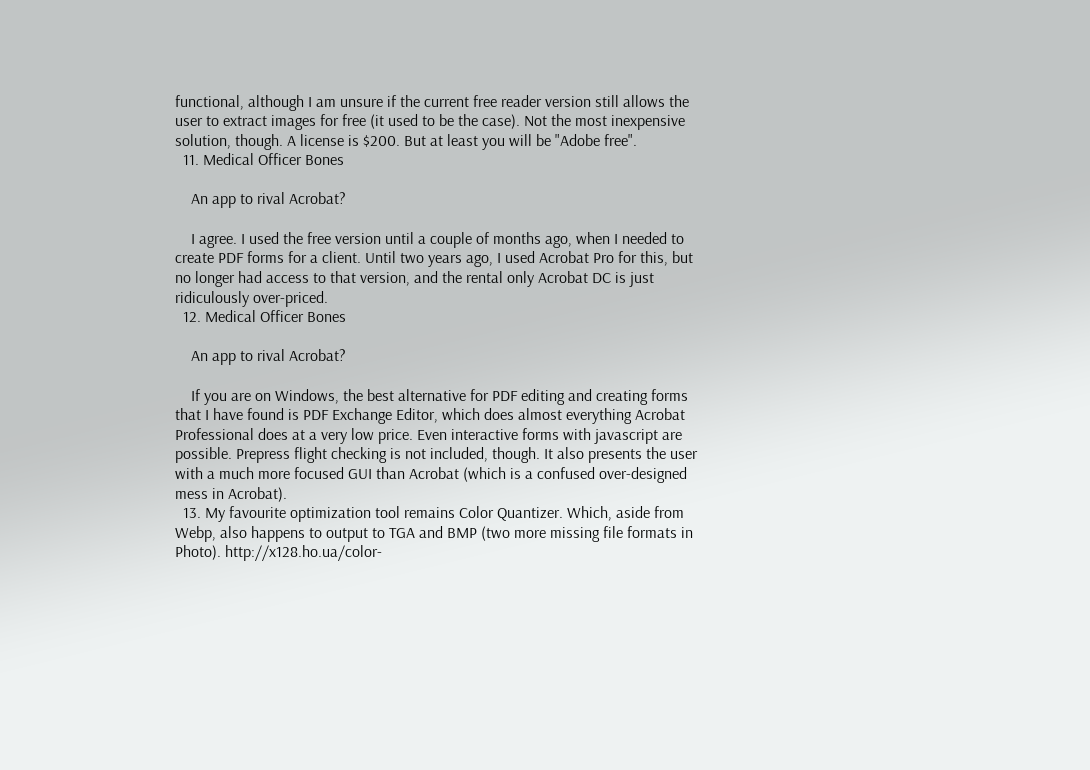functional, although I am unsure if the current free reader version still allows the user to extract images for free (it used to be the case). Not the most inexpensive solution, though. A license is $200. But at least you will be "Adobe free".
  11. Medical Officer Bones

    An app to rival Acrobat?

    I agree. I used the free version until a couple of months ago, when I needed to create PDF forms for a client. Until two years ago, I used Acrobat Pro for this, but no longer had access to that version, and the rental only Acrobat DC is just ridiculously over-priced.
  12. Medical Officer Bones

    An app to rival Acrobat?

    If you are on Windows, the best alternative for PDF editing and creating forms that I have found is PDF Exchange Editor, which does almost everything Acrobat Professional does at a very low price. Even interactive forms with javascript are possible. Prepress flight checking is not included, though. It also presents the user with a much more focused GUI than Acrobat (which is a confused over-designed mess in Acrobat).
  13. My favourite optimization tool remains Color Quantizer. Which, aside from Webp, also happens to output to TGA and BMP (two more missing file formats in Photo). http://x128.ho.ua/color-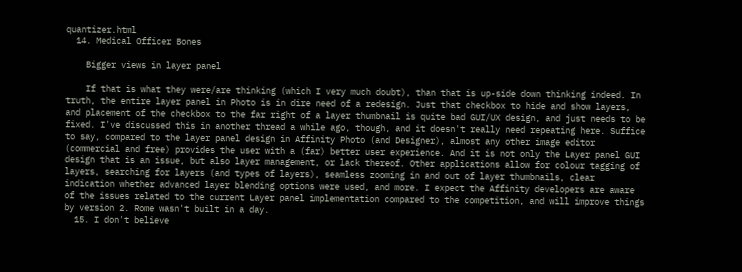quantizer.html
  14. Medical Officer Bones

    Bigger views in layer panel

    If that is what they were/are thinking (which I very much doubt), than that is up-side down thinking indeed. In truth, the entire layer panel in Photo is in dire need of a redesign. Just that checkbox to hide and show layers, and placement of the checkbox to the far right of a layer thumbnail is quite bad GUI/UX design, and just needs to be fixed. I've discussed this in another thread a while ago, though, and it doesn't really need repeating here. Suffice to say, compared to the layer panel design in Affinity Photo (and Designer), almost any other image editor (commercial and free) provides the user with a (far) better user experience. And it is not only the Layer panel GUI design that is an issue, but also layer management, or lack thereof. Other applications allow for colour tagging of layers, searching for layers (and types of layers), seamless zooming in and out of layer thumbnails, clear indication whether advanced layer blending options were used, and more. I expect the Affinity developers are aware of the issues related to the current Layer panel implementation compared to the competition, and will improve things by version 2. Rome wasn't built in a day.
  15. I don't believe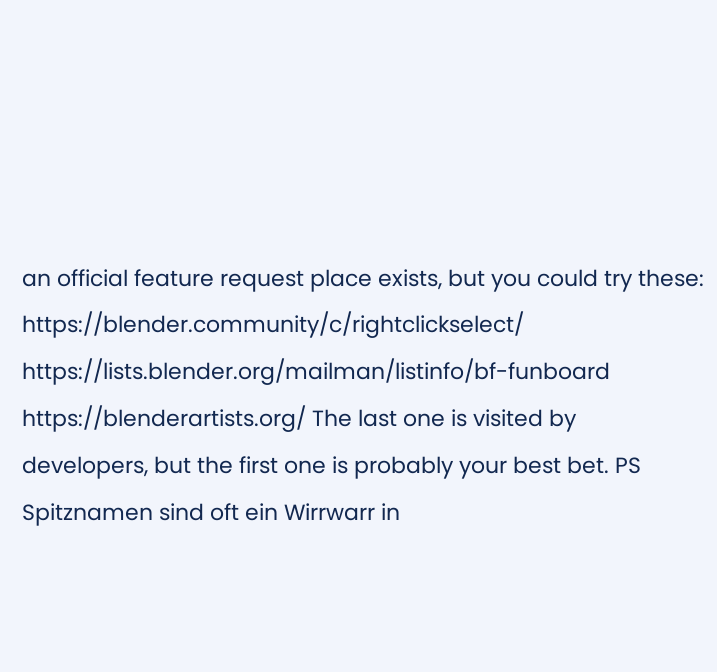an official feature request place exists, but you could try these: https://blender.community/c/rightclickselect/ https://lists.blender.org/mailman/listinfo/bf-funboard https://blenderartists.org/ The last one is visited by developers, but the first one is probably your best bet. PS Spitznamen sind oft ein Wirrwarr in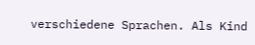verschiedene Sprachen. Als Kind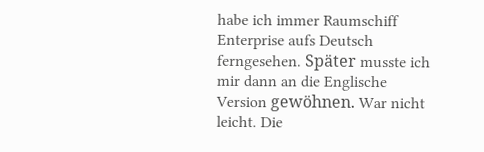habe ich immer Raumschiff Enterprise aufs Deutsch ferngesehen. Später musste ich mir dann an die Englische Version gewöhnen. War nicht leicht. Die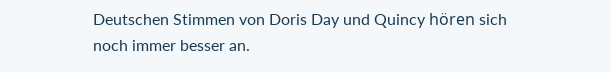Deutschen Stimmen von Doris Day und Quincy hören sich noch immer besser an.